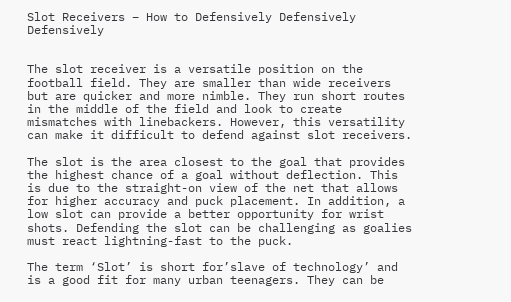Slot Receivers – How to Defensively Defensively Defensively


The slot receiver is a versatile position on the football field. They are smaller than wide receivers but are quicker and more nimble. They run short routes in the middle of the field and look to create mismatches with linebackers. However, this versatility can make it difficult to defend against slot receivers.

The slot is the area closest to the goal that provides the highest chance of a goal without deflection. This is due to the straight-on view of the net that allows for higher accuracy and puck placement. In addition, a low slot can provide a better opportunity for wrist shots. Defending the slot can be challenging as goalies must react lightning-fast to the puck.

The term ‘Slot’ is short for’slave of technology’ and is a good fit for many urban teenagers. They can be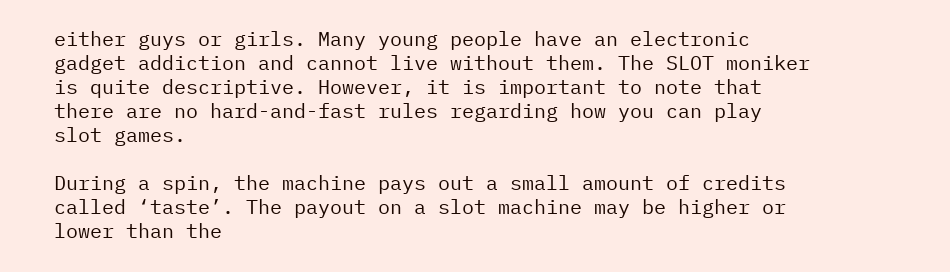either guys or girls. Many young people have an electronic gadget addiction and cannot live without them. The SLOT moniker is quite descriptive. However, it is important to note that there are no hard-and-fast rules regarding how you can play slot games.

During a spin, the machine pays out a small amount of credits called ‘taste’. The payout on a slot machine may be higher or lower than the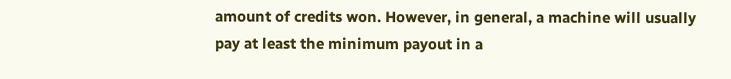amount of credits won. However, in general, a machine will usually pay at least the minimum payout in a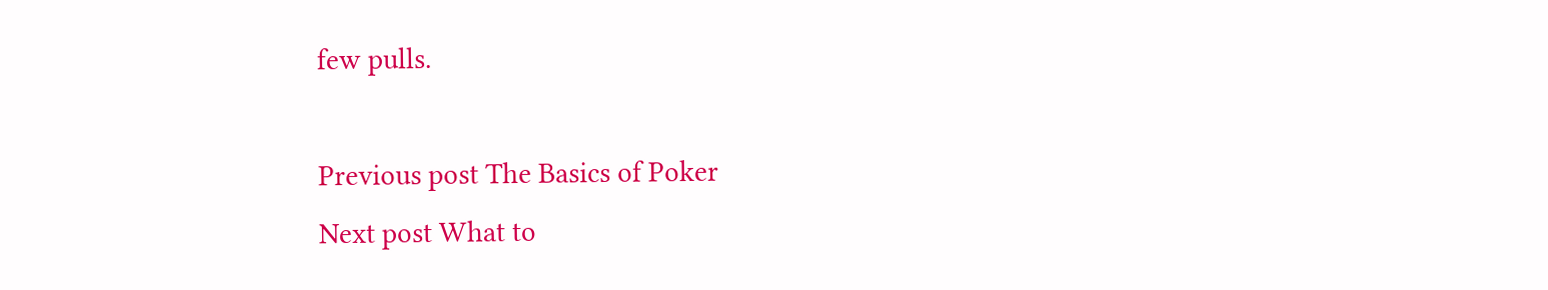few pulls.

Previous post The Basics of Poker
Next post What to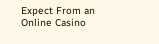Expect From an Online Casino